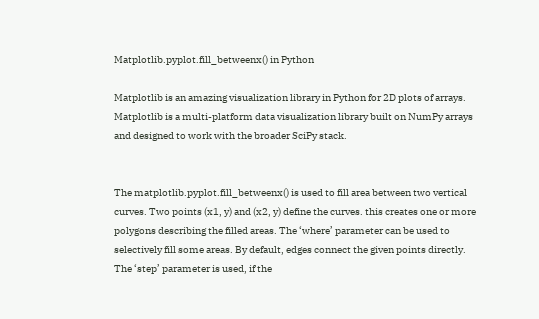Matplotlib.pyplot.fill_betweenx() in Python

Matplotlib is an amazing visualization library in Python for 2D plots of arrays. Matplotlib is a multi-platform data visualization library built on NumPy arrays and designed to work with the broader SciPy stack.


The matplotlib.pyplot.fill_betweenx() is used to fill area between two vertical curves. Two points (x1, y) and (x2, y) define the curves. this creates one or more polygons describing the filled areas. The ‘where’ parameter can be used to selectively fill some areas. By default, edges connect the given points directly. The ‘step’ parameter is used, if the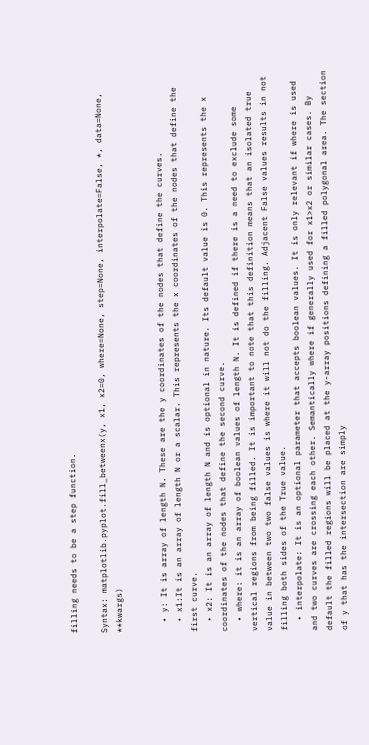filling needs to be a step function.

Syntax: matplotlib.pyplot.fill_betweenx(y, x1, x2=0, where=None, step=None, interpolate=False, *, data=None, **kwargs)


  • y: It is array of length N. These are the y coordinates of the nodes that define the curves.
  • x1:It is an array of length N or a scalar. This represents the x coordinates of the nodes that define the first curve.
  • x2: It is an array of length N and is optional in nature. Its default value is 0. This represents the x coordinates of the nodes that define the second curve.
  • where: it is an array of boolean values of length N. It is defined if there is a need to exclude some vertical regions from being filled. It is important to note that this definition means that an isolated true value in between two two false values is where it will not do the filling. Adjacent False values results in not filling both sides of the True value.
  • interpolate: It is an optional parameter that accepts boolean values. It is only relevant if where is used and two curves are crossing each other. Semantically where if generally used for x1>x2 or similar cases. By default the filled regions will be placed at the y-array positions defining a filled polygonal area. The section of y that has the intersection are simply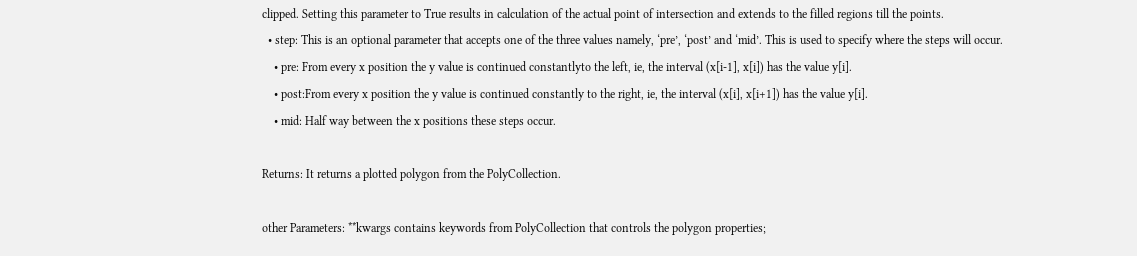clipped. Setting this parameter to True results in calculation of the actual point of intersection and extends to the filled regions till the points.
  • step: This is an optional parameter that accepts one of the three values namely, ‘pre’, ‘post’ and ‘mid’. This is used to specify where the steps will occur.
    • pre: From every x position the y value is continued constantlyto the left, ie, the interval (x[i-1], x[i]) has the value y[i].
    • post:From every x position the y value is continued constantly to the right, ie, the interval (x[i], x[i+1]) has the value y[i].
    • mid: Half way between the x positions these steps occur.

Returns: It returns a plotted polygon from the PolyCollection.

other Parameters: **kwargs contains keywords from PolyCollection that controls the polygon properties;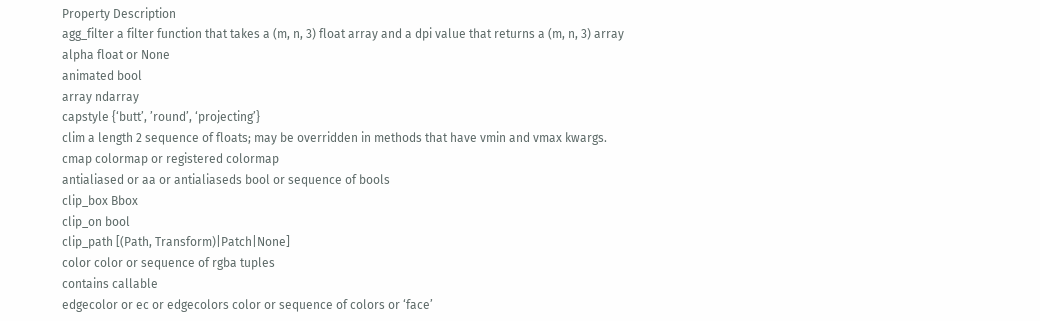Property Description
agg_filter a filter function that takes a (m, n, 3) float array and a dpi value that returns a (m, n, 3) array
alpha float or None
animated bool
array ndarray
capstyle {‘butt’, ’round’, ‘projecting’}
clim a length 2 sequence of floats; may be overridden in methods that have vmin and vmax kwargs.
cmap colormap or registered colormap
antialiased or aa or antialiaseds bool or sequence of bools
clip_box Bbox
clip_on bool
clip_path [(Path, Transform)|Patch|None]
color color or sequence of rgba tuples
contains callable
edgecolor or ec or edgecolors color or sequence of colors or ‘face’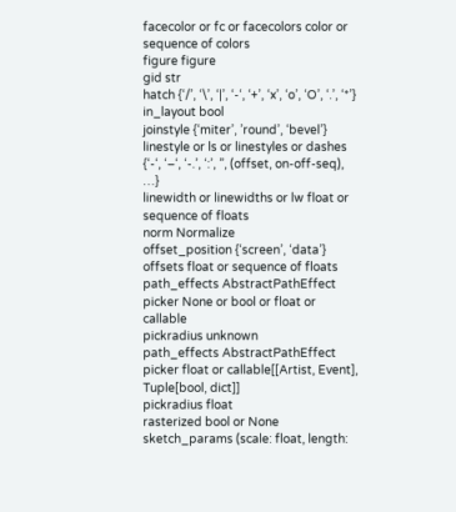facecolor or fc or facecolors color or sequence of colors
figure figure
gid str
hatch {‘/’, ‘\’, ‘|’, ‘-‘, ‘+’, ‘x’, ‘o’, ‘O’, ‘.’, ‘*’}
in_layout bool
joinstyle {‘miter’, ’round’, ‘bevel’}
linestyle or ls or linestyles or dashes {‘-‘, ‘–‘, ‘-.’, ‘:’, ”, (offset, on-off-seq), …}
linewidth or linewidths or lw float or sequence of floats
norm Normalize
offset_position {‘screen’, ‘data’}
offsets float or sequence of floats
path_effects AbstractPathEffect
picker None or bool or float or callable
pickradius unknown
path_effects AbstractPathEffect
picker float or callable[[Artist, Event], Tuple[bool, dict]]
pickradius float
rasterized bool or None
sketch_params (scale: float, length: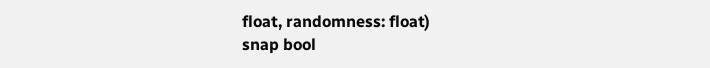float, randomness: float)
snap bool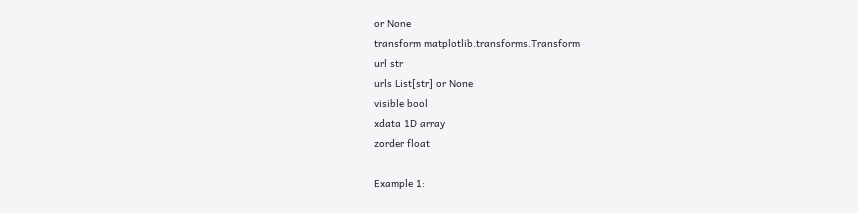or None
transform matplotlib.transforms.Transform
url str
urls List[str] or None
visible bool
xdata 1D array
zorder float

Example 1: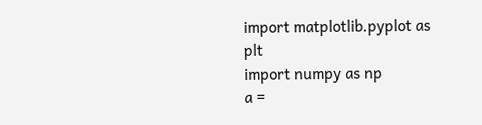import matplotlib.pyplot as plt
import numpy as np
a =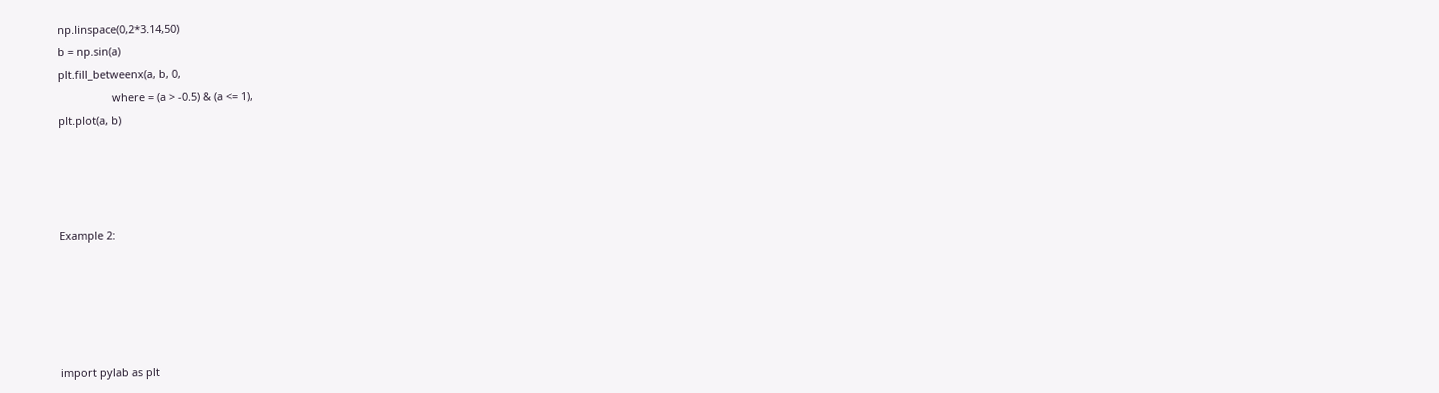np.linspace(0,2*3.14,50)
b = np.sin(a)
plt.fill_betweenx(a, b, 0,
                  where = (a > -0.5) & (a <= 1),
plt.plot(a, b)




Example 2:





import pylab as plt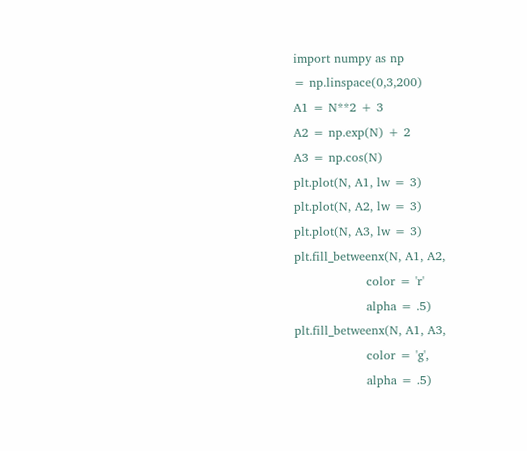import numpy as np
= np.linspace(0,3,200)
A1 = N**2 + 3
A2 = np.exp(N) + 2
A3 = np.cos(N)
plt.plot(N, A1, lw = 3)
plt.plot(N, A2, lw = 3)
plt.plot(N, A3, lw = 3)
plt.fill_betweenx(N, A1, A2,
                  color = 'r'
                  alpha = .5)
plt.fill_betweenx(N, A1, A3,
                  color = 'g',
                  alpha = .5)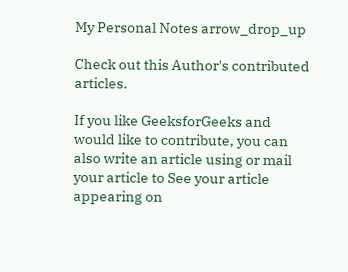My Personal Notes arrow_drop_up

Check out this Author's contributed articles.

If you like GeeksforGeeks and would like to contribute, you can also write an article using or mail your article to See your article appearing on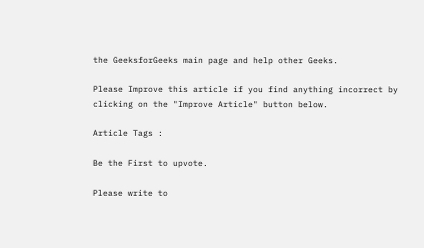the GeeksforGeeks main page and help other Geeks.

Please Improve this article if you find anything incorrect by clicking on the "Improve Article" button below.

Article Tags :

Be the First to upvote.

Please write to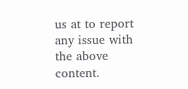us at to report any issue with the above content.